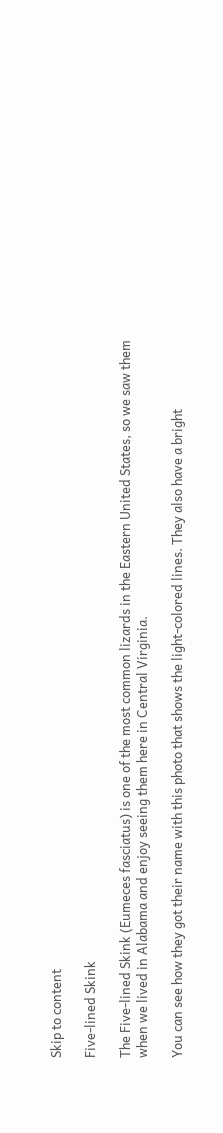Skip to content

Five-lined Skink

The Five-lined Skink (Eumeces fasciatus) is one of the most common lizards in the Eastern United States, so we saw them when we lived in Alabama and enjoy seeing them here in Central Virginia.

You can see how they got their name with this photo that shows the light-colored lines. They also have a bright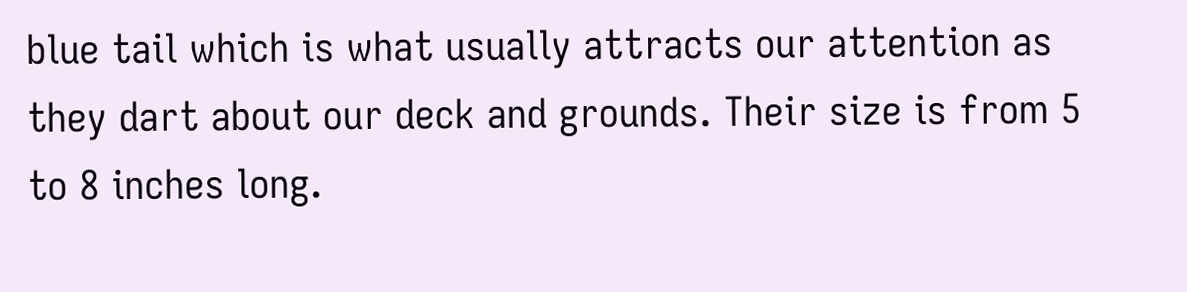blue tail which is what usually attracts our attention as they dart about our deck and grounds. Their size is from 5 to 8 inches long.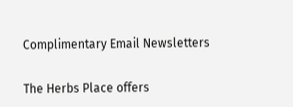Complimentary Email Newsletters

The Herbs Place offers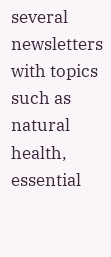several newsletters with topics such as natural health, essential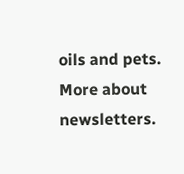oils and pets. More about newsletters.